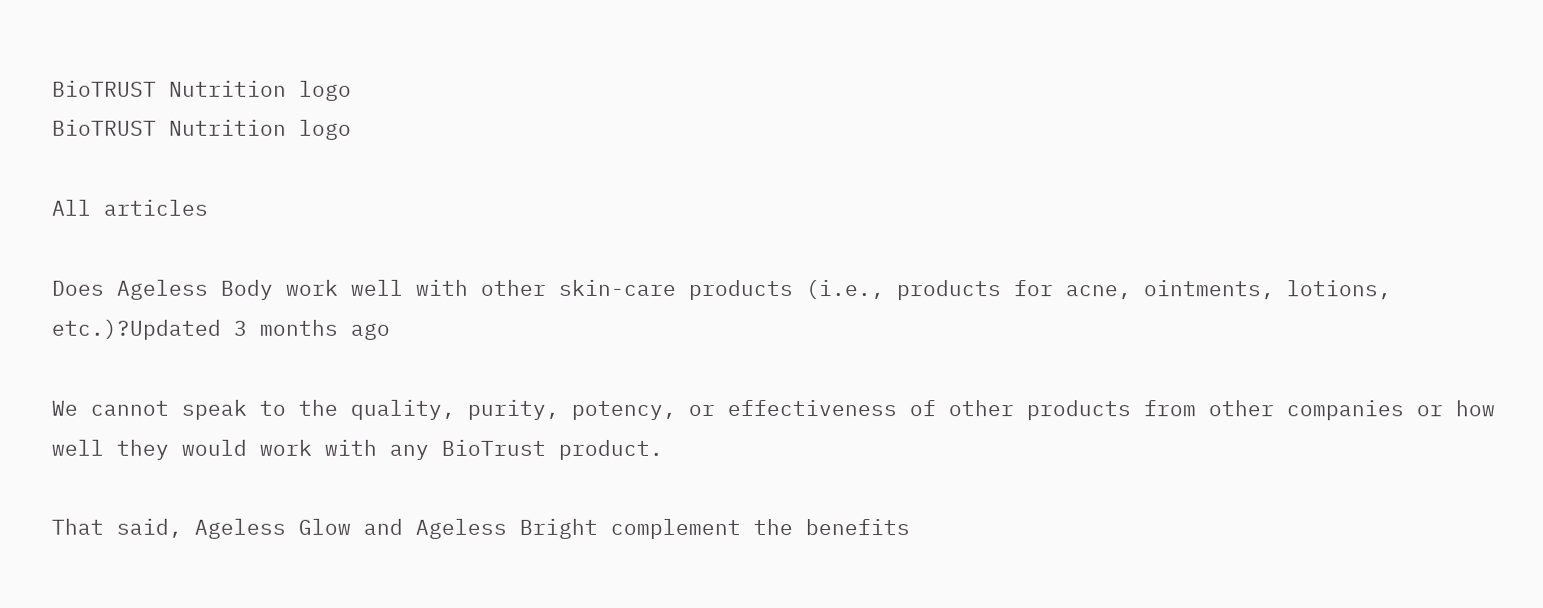BioTRUST Nutrition logo
BioTRUST Nutrition logo

All articles

Does Ageless Body work well with other skin-care products (i.e., products for acne, ointments, lotions, etc.)?Updated 3 months ago

We cannot speak to the quality, purity, potency, or effectiveness of other products from other companies or how well they would work with any BioTrust product.

That said, Ageless Glow and Ageless Bright complement the benefits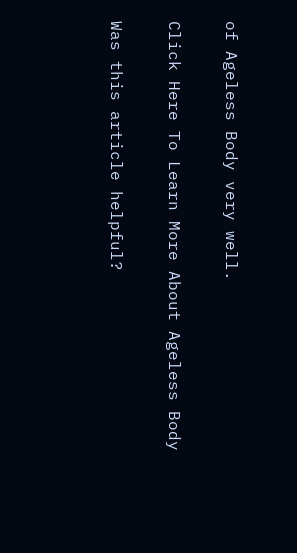of Ageless Body very well.

Click Here To Learn More About Ageless Body

Was this article helpful?